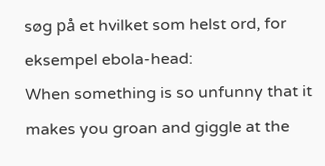søg på et hvilket som helst ord, for eksempel ebola-head:
When something is so unfunny that it makes you groan and giggle at the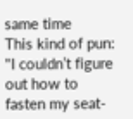same time
This kind of pun: "I couldn’t figure out how to fasten my seat-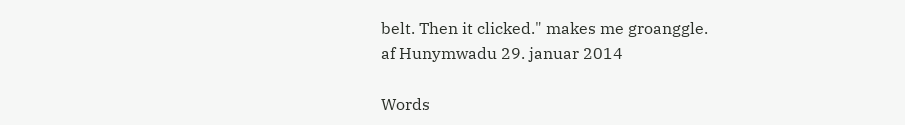belt. Then it clicked." makes me groanggle.
af Hunymwadu 29. januar 2014

Words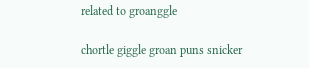related to groanggle

chortle giggle groan puns snicker